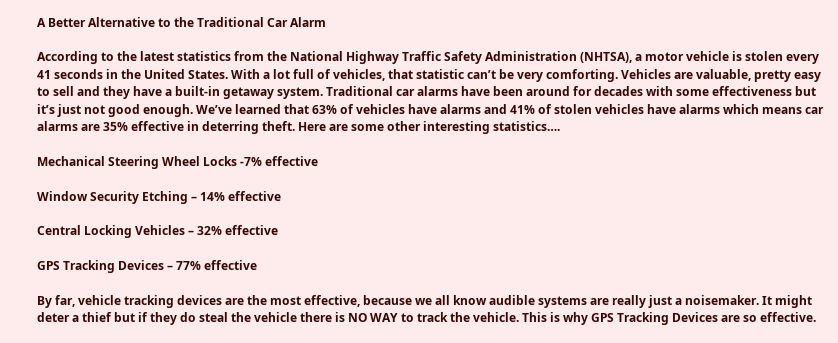A Better Alternative to the Traditional Car Alarm

According to the latest statistics from the National Highway Traffic Safety Administration (NHTSA), a motor vehicle is stolen every 41 seconds in the United States. With a lot full of vehicles, that statistic can’t be very comforting. Vehicles are valuable, pretty easy to sell and they have a built-in getaway system. Traditional car alarms have been around for decades with some effectiveness but it’s just not good enough. We’ve learned that 63% of vehicles have alarms and 41% of stolen vehicles have alarms which means car alarms are 35% effective in deterring theft. Here are some other interesting statistics….

Mechanical Steering Wheel Locks -7% effective

Window Security Etching – 14% effective

Central Locking Vehicles – 32% effective

GPS Tracking Devices – 77% effective

By far, vehicle tracking devices are the most effective, because we all know audible systems are really just a noisemaker. It might deter a thief but if they do steal the vehicle there is NO WAY to track the vehicle. This is why GPS Tracking Devices are so effective.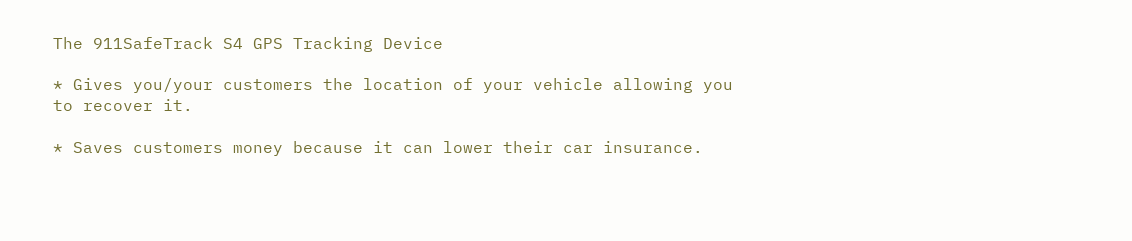The 911SafeTrack S4 GPS Tracking Device

* Gives you/your customers the location of your vehicle allowing you to recover it.

* Saves customers money because it can lower their car insurance.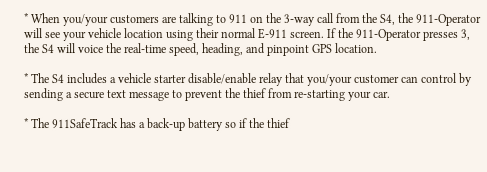* When you/your customers are talking to 911 on the 3-way call from the S4, the 911-Operator will see your vehicle location using their normal E-911 screen. If the 911-Operator presses 3, the S4 will voice the real-time speed, heading, and pinpoint GPS location.

* The S4 includes a vehicle starter disable/enable relay that you/your customer can control by sending a secure text message to prevent the thief from re-starting your car.

* The 911SafeTrack has a back-up battery so if the thief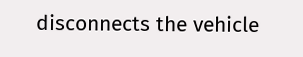disconnects the vehicle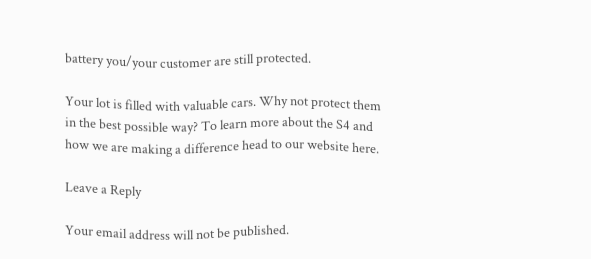battery you/your customer are still protected.

Your lot is filled with valuable cars. Why not protect them in the best possible way? To learn more about the S4 and how we are making a difference head to our website here.

Leave a Reply

Your email address will not be published.